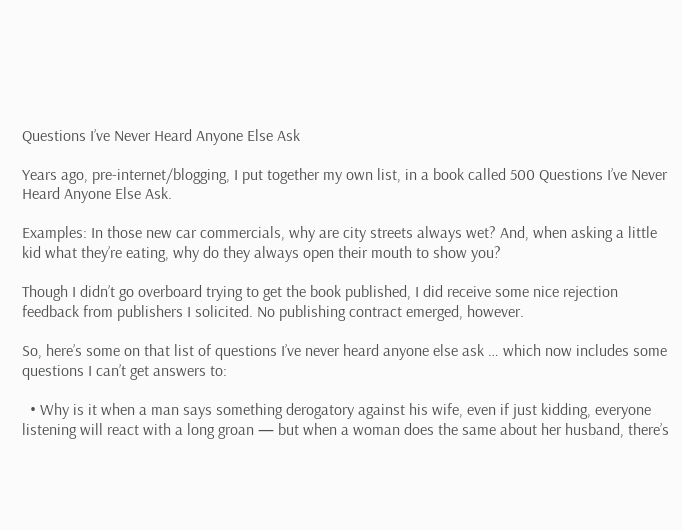Questions I’ve Never Heard Anyone Else Ask

Years ago, pre-internet/blogging, I put together my own list, in a book called 500 Questions I’ve Never Heard Anyone Else Ask.

Examples: In those new car commercials, why are city streets always wet? And, when asking a little kid what they’re eating, why do they always open their mouth to show you?

Though I didn’t go overboard trying to get the book published, I did receive some nice rejection feedback from publishers I solicited. No publishing contract emerged, however.

So, here’s some on that list of questions I’ve never heard anyone else ask … which now includes some questions I can’t get answers to:

  • Why is it when a man says something derogatory against his wife, even if just kidding, everyone listening will react with a long groan — but when a woman does the same about her husband, there’s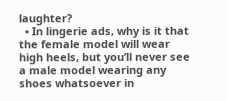laughter?
  • In lingerie ads, why is it that the female model will wear high heels, but you’ll never see a male model wearing any shoes whatsoever in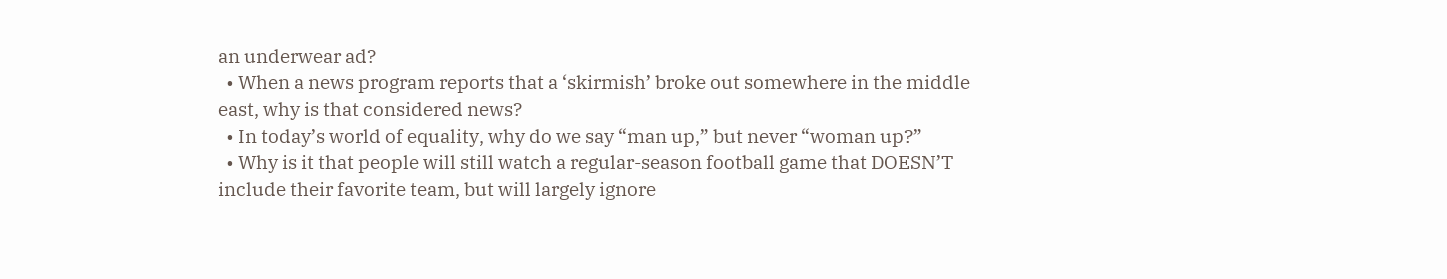an underwear ad?
  • When a news program reports that a ‘skirmish’ broke out somewhere in the middle east, why is that considered news?
  • In today’s world of equality, why do we say “man up,” but never “woman up?”
  • Why is it that people will still watch a regular-season football game that DOESN’T include their favorite team, but will largely ignore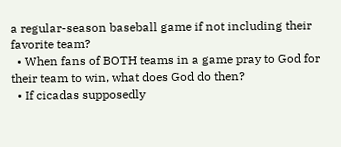a regular-season baseball game if not including their favorite team?
  • When fans of BOTH teams in a game pray to God for their team to win, what does God do then?
  • If cicadas supposedly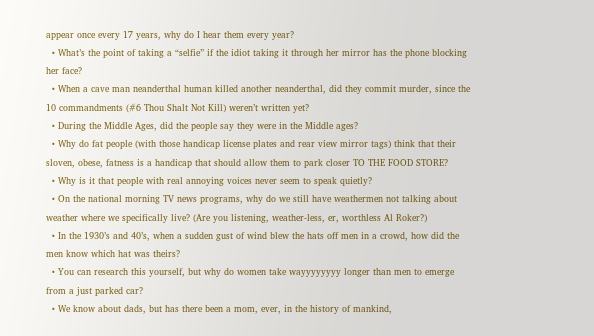appear once every 17 years, why do I hear them every year?
  • What’s the point of taking a “selfie” if the idiot taking it through her mirror has the phone blocking her face?
  • When a cave man neanderthal human killed another neanderthal, did they commit murder, since the 10 commandments (#6 Thou Shalt Not Kill) weren’t written yet?
  • During the Middle Ages, did the people say they were in the Middle ages?
  • Why do fat people (with those handicap license plates and rear view mirror tags) think that their sloven, obese, fatness is a handicap that should allow them to park closer TO THE FOOD STORE?
  • Why is it that people with real annoying voices never seem to speak quietly?
  • On the national morning TV news programs, why do we still have weathermen not talking about weather where we specifically live? (Are you listening, weather-less, er, worthless Al Roker?)
  • In the 1930’s and 40’s, when a sudden gust of wind blew the hats off men in a crowd, how did the men know which hat was theirs?
  • You can research this yourself, but why do women take wayyyyyyyy longer than men to emerge from a just parked car?
  • We know about dads, but has there been a mom, ever, in the history of mankind,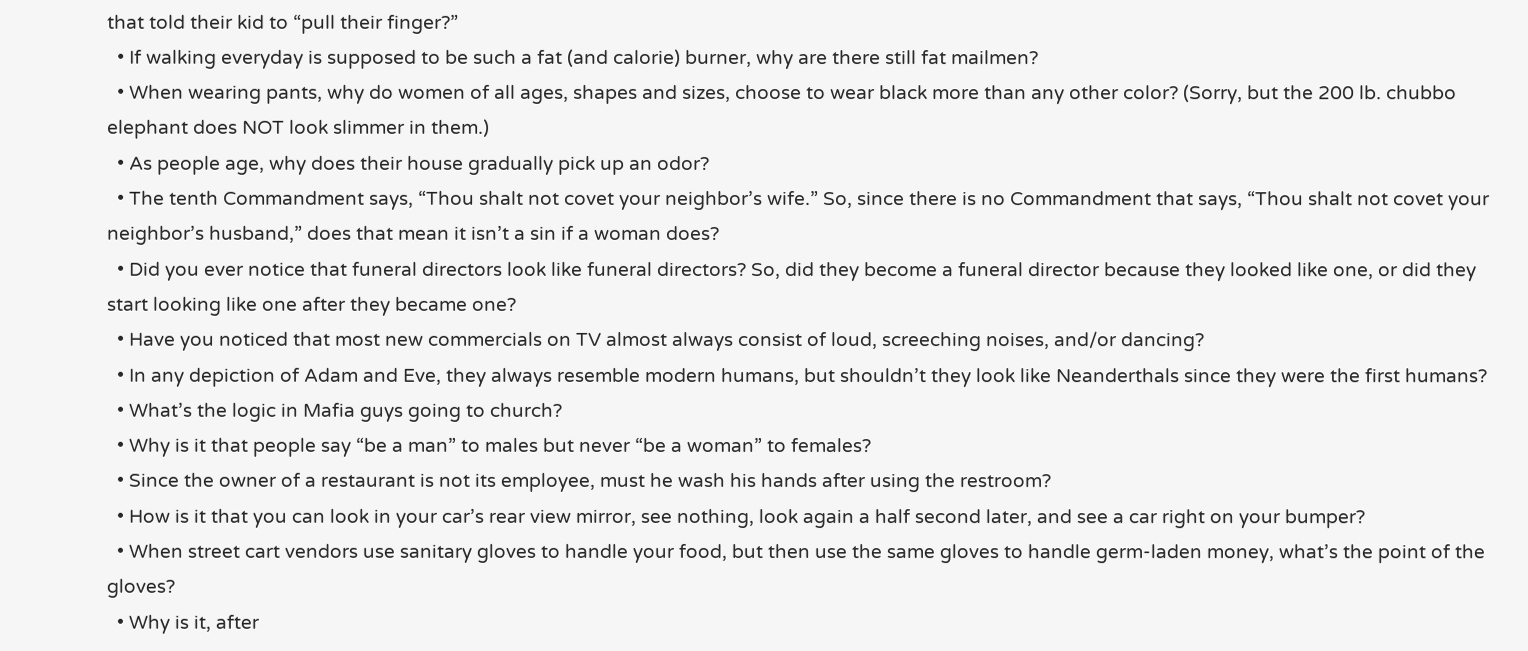that told their kid to “pull their finger?”
  • If walking everyday is supposed to be such a fat (and calorie) burner, why are there still fat mailmen?
  • When wearing pants, why do women of all ages, shapes and sizes, choose to wear black more than any other color? (Sorry, but the 200 lb. chubbo elephant does NOT look slimmer in them.)
  • As people age, why does their house gradually pick up an odor?
  • The tenth Commandment says, “Thou shalt not covet your neighbor’s wife.” So, since there is no Commandment that says, “Thou shalt not covet your neighbor’s husband,” does that mean it isn’t a sin if a woman does?
  • Did you ever notice that funeral directors look like funeral directors? So, did they become a funeral director because they looked like one, or did they start looking like one after they became one?
  • Have you noticed that most new commercials on TV almost always consist of loud, screeching noises, and/or dancing?
  • In any depiction of Adam and Eve, they always resemble modern humans, but shouldn’t they look like Neanderthals since they were the first humans?
  • What’s the logic in Mafia guys going to church?
  • Why is it that people say “be a man” to males but never “be a woman” to females?
  • Since the owner of a restaurant is not its employee, must he wash his hands after using the restroom?
  • How is it that you can look in your car’s rear view mirror, see nothing, look again a half second later, and see a car right on your bumper?
  • When street cart vendors use sanitary gloves to handle your food, but then use the same gloves to handle germ-laden money, what’s the point of the gloves?
  • Why is it, after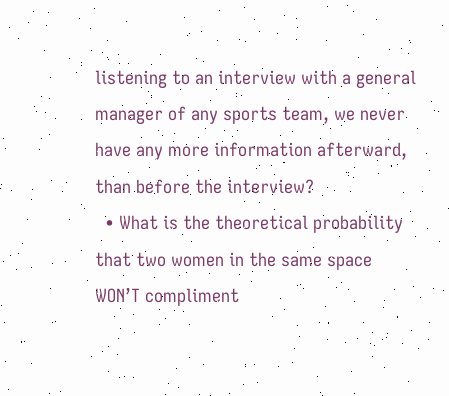listening to an interview with a general manager of any sports team, we never have any more information afterward, than before the interview?
  • What is the theoretical probability that two women in the same space WON’T compliment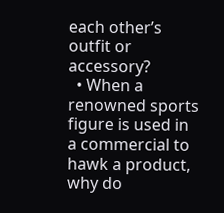each other’s outfit or accessory?
  • When a renowned sports figure is used in a commercial to hawk a product, why do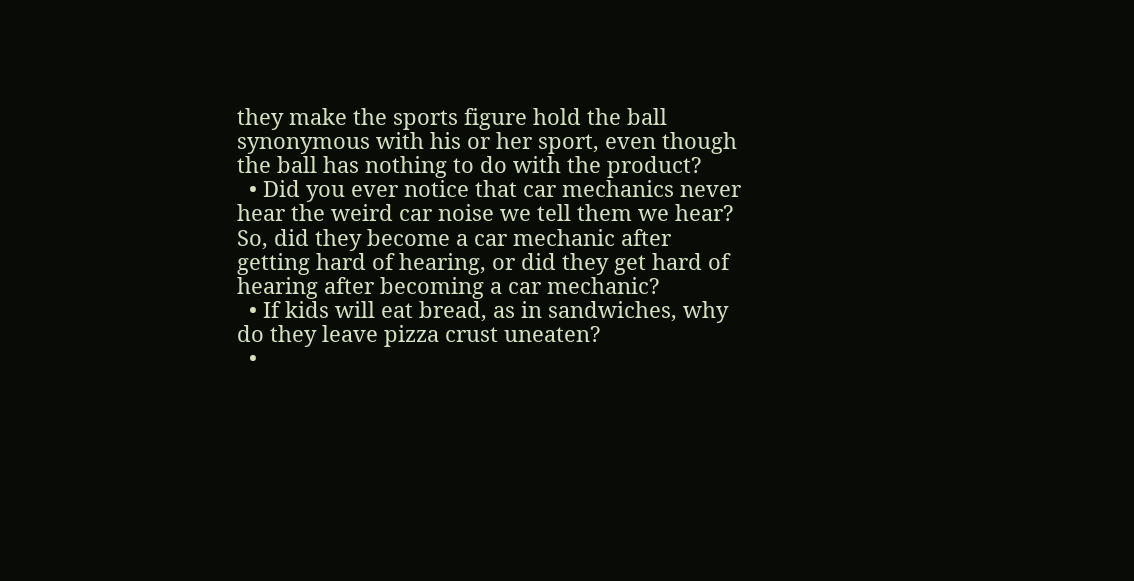they make the sports figure hold the ball synonymous with his or her sport, even though the ball has nothing to do with the product?
  • Did you ever notice that car mechanics never hear the weird car noise we tell them we hear? So, did they become a car mechanic after getting hard of hearing, or did they get hard of hearing after becoming a car mechanic?
  • If kids will eat bread, as in sandwiches, why do they leave pizza crust uneaten?
  •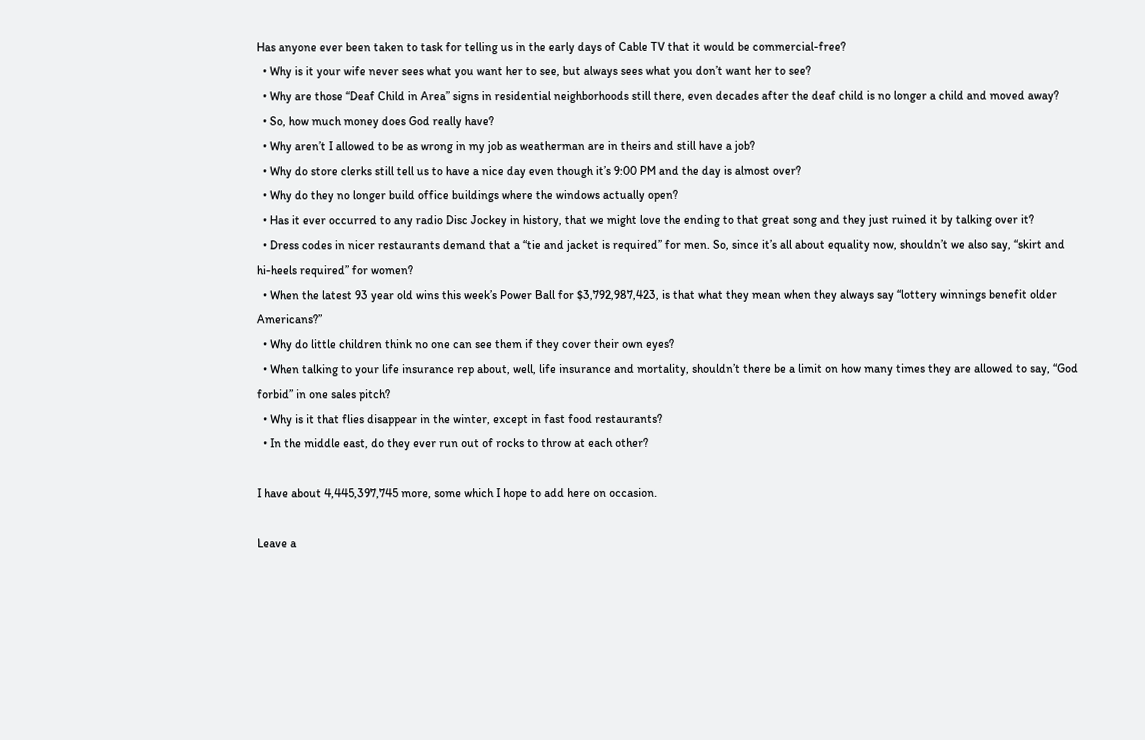Has anyone ever been taken to task for telling us in the early days of Cable TV that it would be commercial-free?
  • Why is it your wife never sees what you want her to see, but always sees what you don’t want her to see?
  • Why are those “Deaf Child in Area” signs in residential neighborhoods still there, even decades after the deaf child is no longer a child and moved away?
  • So, how much money does God really have?
  • Why aren’t I allowed to be as wrong in my job as weatherman are in theirs and still have a job?
  • Why do store clerks still tell us to have a nice day even though it’s 9:00 PM and the day is almost over?
  • Why do they no longer build office buildings where the windows actually open?
  • Has it ever occurred to any radio Disc Jockey in history, that we might love the ending to that great song and they just ruined it by talking over it?
  • Dress codes in nicer restaurants demand that a “tie and jacket is required” for men. So, since it’s all about equality now, shouldn’t we also say, “skirt and hi-heels required” for women?
  • When the latest 93 year old wins this week’s Power Ball for $3,792,987,423, is that what they mean when they always say “lottery winnings benefit older Americans?”
  • Why do little children think no one can see them if they cover their own eyes?
  • When talking to your life insurance rep about, well, life insurance and mortality, shouldn’t there be a limit on how many times they are allowed to say, “God forbid” in one sales pitch?
  • Why is it that flies disappear in the winter, except in fast food restaurants?
  • In the middle east, do they ever run out of rocks to throw at each other?

I have about 4,445,397,745 more, some which I hope to add here on occasion.

Leave a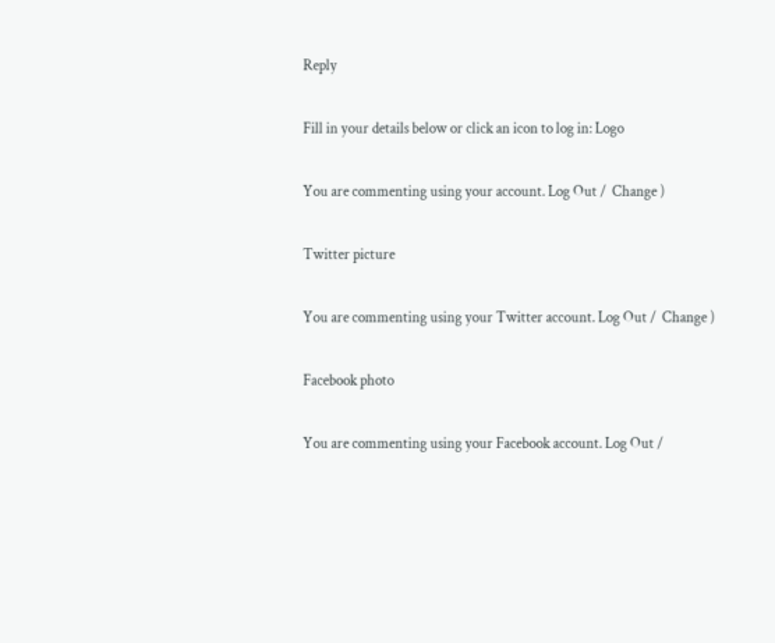Reply

Fill in your details below or click an icon to log in: Logo

You are commenting using your account. Log Out /  Change )

Twitter picture

You are commenting using your Twitter account. Log Out /  Change )

Facebook photo

You are commenting using your Facebook account. Log Out /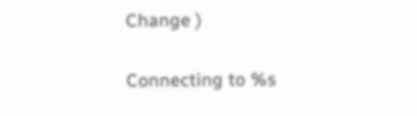Change )

Connecting to %s